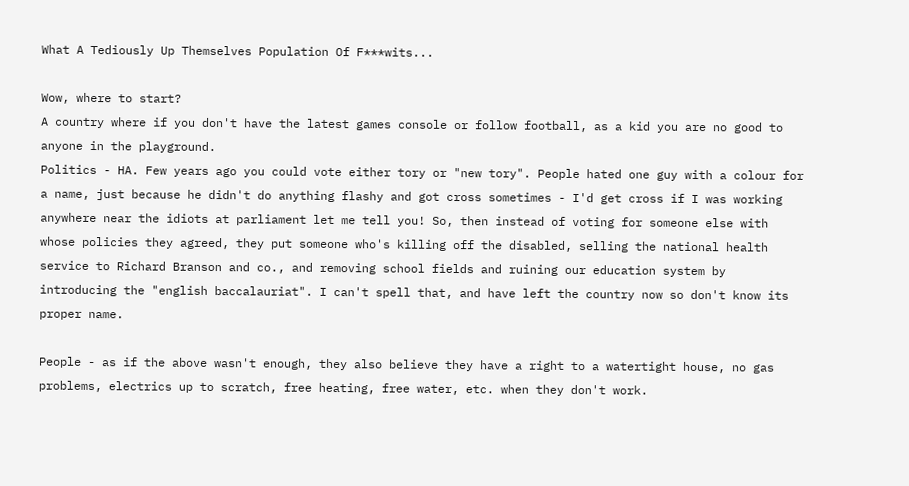What A Tediously Up Themselves Population Of F***wits...

Wow, where to start?
A country where if you don't have the latest games console or follow football, as a kid you are no good to anyone in the playground.
Politics - HA. Few years ago you could vote either tory or "new tory". People hated one guy with a colour for a name, just because he didn't do anything flashy and got cross sometimes - I'd get cross if I was working anywhere near the idiots at parliament let me tell you! So, then instead of voting for someone else with whose policies they agreed, they put someone who's killing off the disabled, selling the national health service to Richard Branson and co., and removing school fields and ruining our education system by introducing the "english baccalauriat". I can't spell that, and have left the country now so don't know its proper name.

People - as if the above wasn't enough, they also believe they have a right to a watertight house, no gas problems, electrics up to scratch, free heating, free water, etc. when they don't work.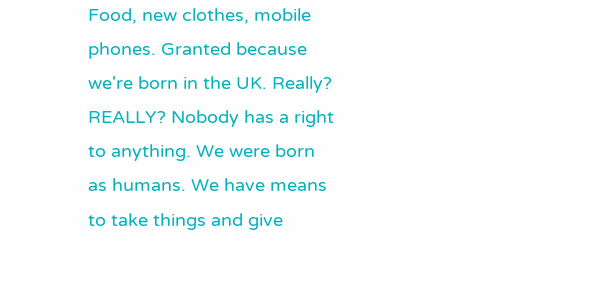Food, new clothes, mobile phones. Granted because we're born in the UK. Really? REALLY? Nobody has a right to anything. We were born as humans. We have means to take things and give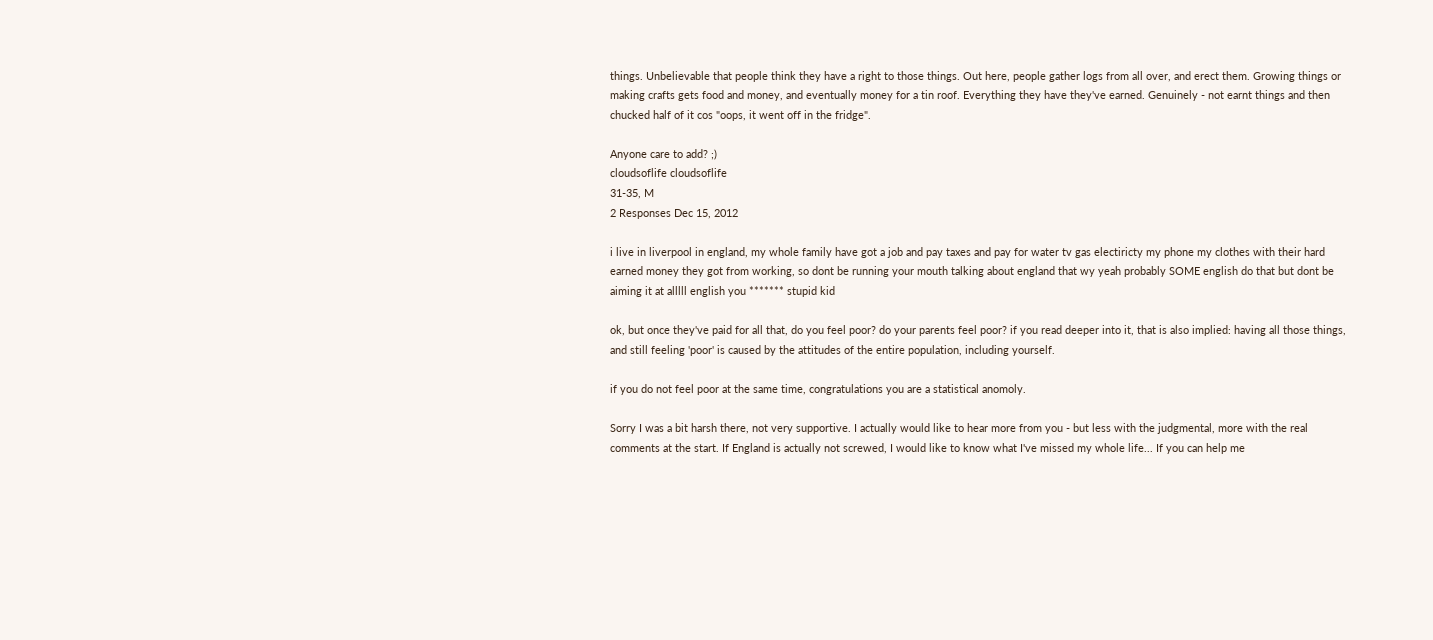things. Unbelievable that people think they have a right to those things. Out here, people gather logs from all over, and erect them. Growing things or making crafts gets food and money, and eventually money for a tin roof. Everything they have they've earned. Genuinely - not earnt things and then chucked half of it cos "oops, it went off in the fridge".

Anyone care to add? ;)
cloudsoflife cloudsoflife
31-35, M
2 Responses Dec 15, 2012

i live in liverpool in england, my whole family have got a job and pay taxes and pay for water tv gas electiricty my phone my clothes with their hard earned money they got from working, so dont be running your mouth talking about england that wy yeah probably SOME english do that but dont be aiming it at alllll english you ******* stupid kid

ok, but once they've paid for all that, do you feel poor? do your parents feel poor? if you read deeper into it, that is also implied: having all those things, and still feeling 'poor' is caused by the attitudes of the entire population, including yourself.

if you do not feel poor at the same time, congratulations you are a statistical anomoly.

Sorry I was a bit harsh there, not very supportive. I actually would like to hear more from you - but less with the judgmental, more with the real comments at the start. If England is actually not screwed, I would like to know what I've missed my whole life... If you can help me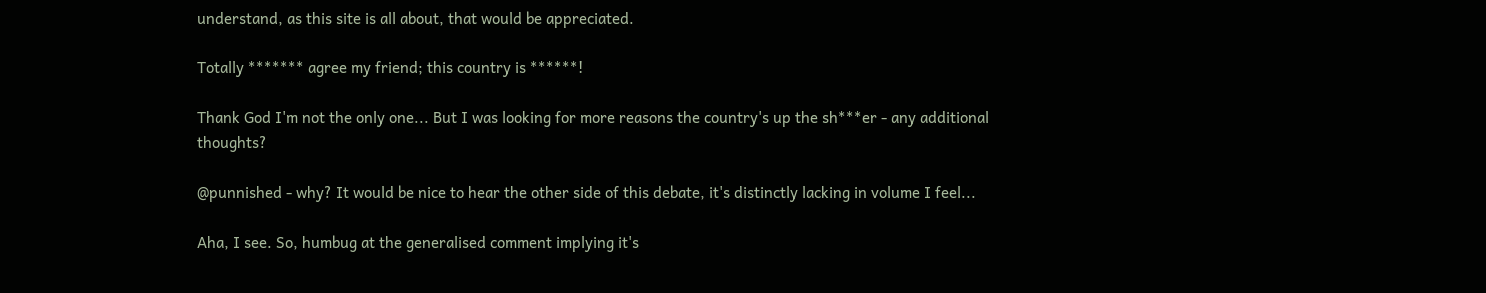understand, as this site is all about, that would be appreciated.

Totally ******* agree my friend; this country is ******!

Thank God I'm not the only one... But I was looking for more reasons the country's up the sh***er - any additional thoughts?

@punnished - why? It would be nice to hear the other side of this debate, it's distinctly lacking in volume I feel...

Aha, I see. So, humbug at the generalised comment implying it's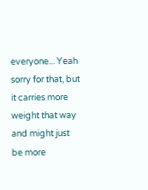everyone... Yeah sorry for that, but it carries more weight that way and might just be more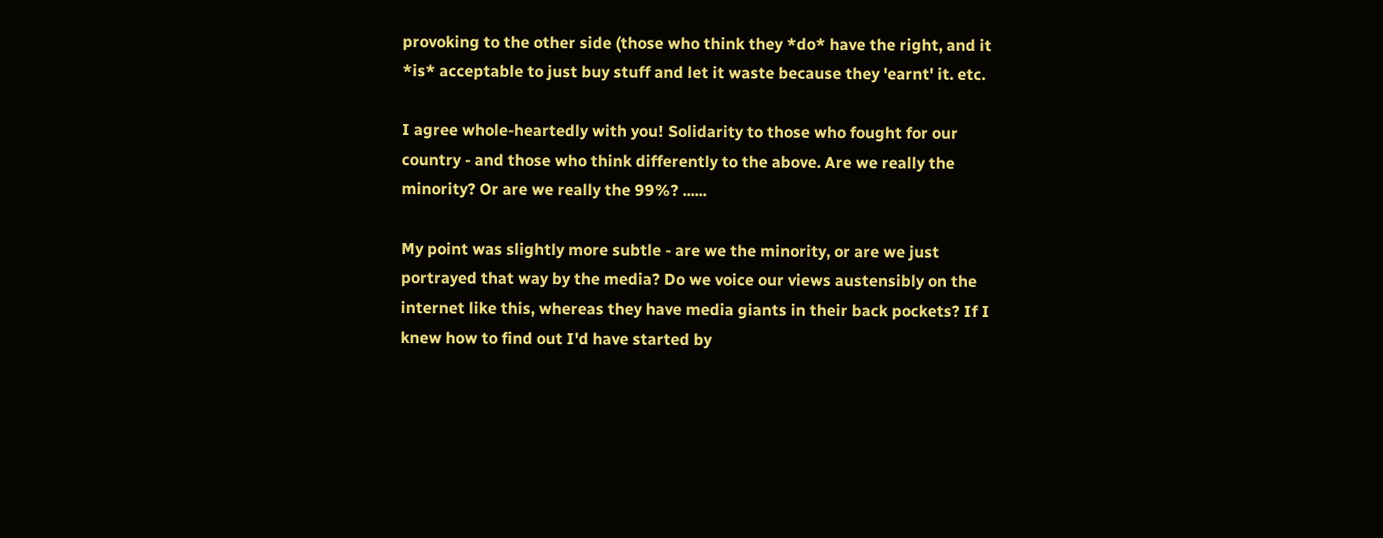provoking to the other side (those who think they *do* have the right, and it *is* acceptable to just buy stuff and let it waste because they 'earnt' it. etc.

I agree whole-heartedly with you! Solidarity to those who fought for our country - and those who think differently to the above. Are we really the minority? Or are we really the 99%? ......

My point was slightly more subtle - are we the minority, or are we just portrayed that way by the media? Do we voice our views austensibly on the internet like this, whereas they have media giants in their back pockets? If I knew how to find out I'd have started by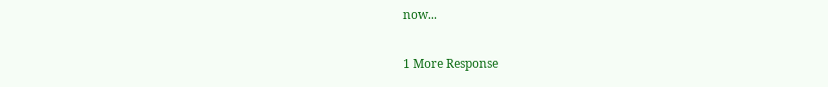now...

1 More Response